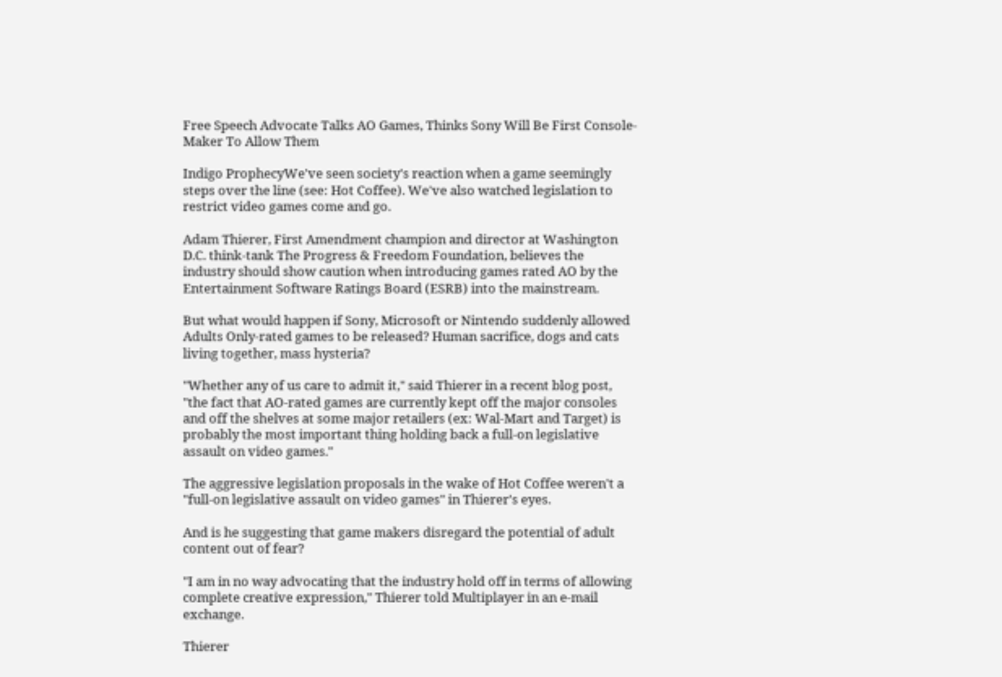Free Speech Advocate Talks AO Games, Thinks Sony Will Be First Console-Maker To Allow Them

Indigo ProphecyWe've seen society's reaction when a game seemingly steps over the line (see: Hot Coffee). We've also watched legislation to restrict video games come and go.

Adam Thierer, First Amendment champion and director at Washington D.C. think-tank The Progress & Freedom Foundation, believes the industry should show caution when introducing games rated AO by the Entertainment Software Ratings Board (ESRB) into the mainstream.

But what would happen if Sony, Microsoft or Nintendo suddenly allowed Adults Only-rated games to be released? Human sacrifice, dogs and cats living together, mass hysteria?

"Whether any of us care to admit it," said Thierer in a recent blog post, "the fact that AO-rated games are currently kept off the major consoles and off the shelves at some major retailers (ex: Wal-Mart and Target) is probably the most important thing holding back a full-on legislative assault on video games."

The aggressive legislation proposals in the wake of Hot Coffee weren't a "full-on legislative assault on video games" in Thierer's eyes.

And is he suggesting that game makers disregard the potential of adult content out of fear?

"I am in no way advocating that the industry hold off in terms of allowing complete creative expression," Thierer told Multiplayer in an e-mail exchange.

Thierer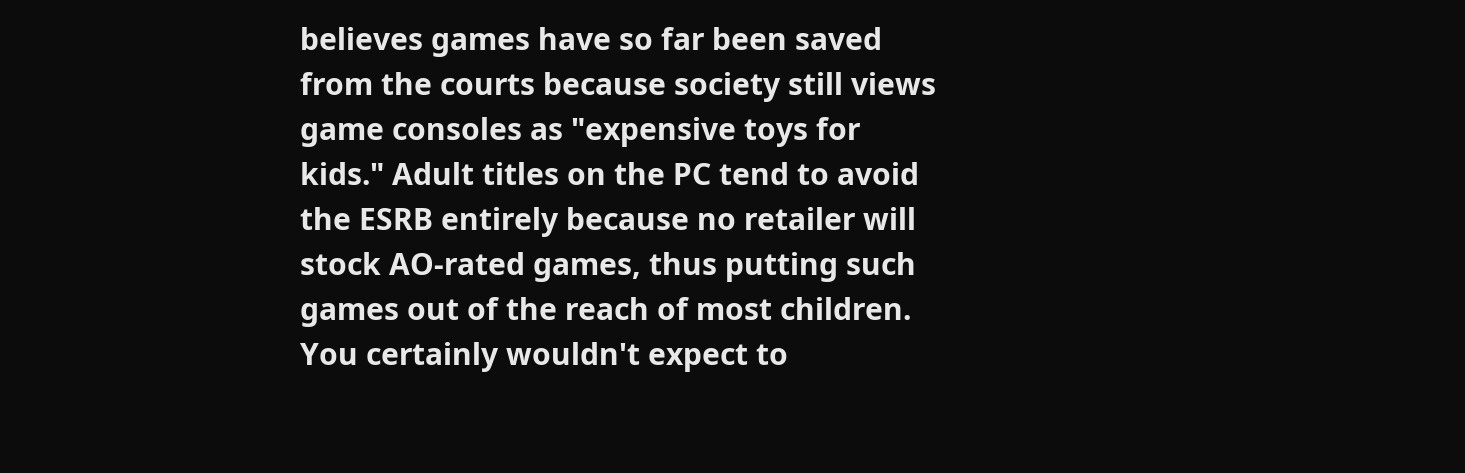believes games have so far been saved from the courts because society still views game consoles as "expensive toys for kids." Adult titles on the PC tend to avoid the ESRB entirely because no retailer will stock AO-rated games, thus putting such games out of the reach of most children. You certainly wouldn't expect to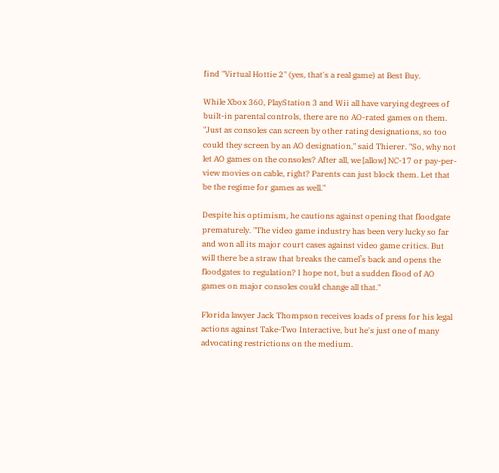find "Virtual Hottie 2" (yes, that's a real game) at Best Buy.

While Xbox 360, PlayStation 3 and Wii all have varying degrees of built-in parental controls, there are no AO-rated games on them. "Just as consoles can screen by other rating designations, so too could they screen by an AO designation," said Thierer. "So, why not let AO games on the consoles? After all, we [allow] NC-17 or pay-per-view movies on cable, right? Parents can just block them. Let that be the regime for games as well."

Despite his optimism, he cautions against opening that floodgate prematurely. "The video game industry has been very lucky so far and won all its major court cases against video game critics. But will there be a straw that breaks the camel’s back and opens the floodgates to regulation? I hope not, but a sudden flood of AO games on major consoles could change all that."

Florida lawyer Jack Thompson receives loads of press for his legal actions against Take-Two Interactive, but he's just one of many advocating restrictions on the medium.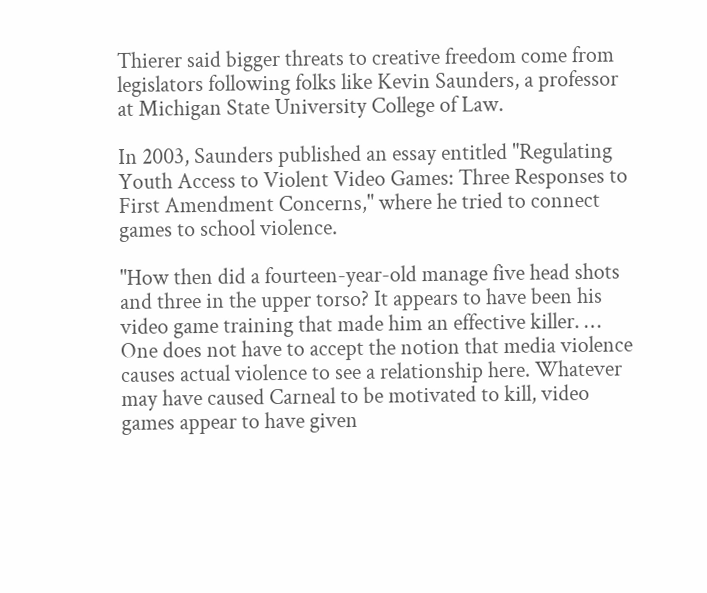Thierer said bigger threats to creative freedom come from legislators following folks like Kevin Saunders, a professor at Michigan State University College of Law.

In 2003, Saunders published an essay entitled "Regulating Youth Access to Violent Video Games: Three Responses to First Amendment Concerns," where he tried to connect games to school violence.

"How then did a fourteen-year-old manage five head shots and three in the upper torso? It appears to have been his video game training that made him an effective killer. … One does not have to accept the notion that media violence causes actual violence to see a relationship here. Whatever may have caused Carneal to be motivated to kill, video games appear to have given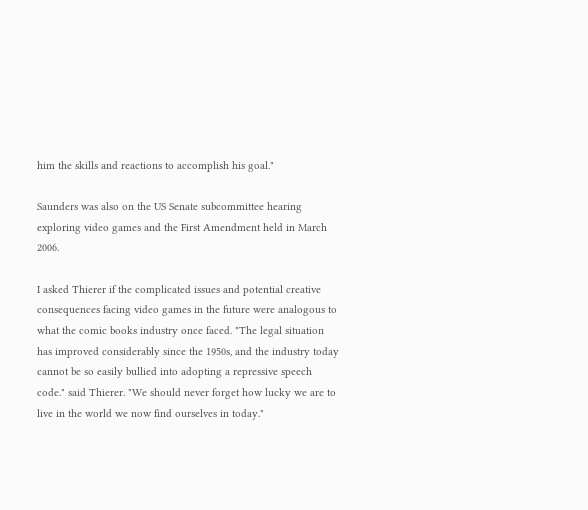him the skills and reactions to accomplish his goal."

Saunders was also on the US Senate subcommittee hearing exploring video games and the First Amendment held in March 2006.

I asked Thierer if the complicated issues and potential creative consequences facing video games in the future were analogous to what the comic books industry once faced. "The legal situation has improved considerably since the 1950s, and the industry today cannot be so easily bullied into adopting a repressive speech code." said Thierer. "We should never forget how lucky we are to live in the world we now find ourselves in today."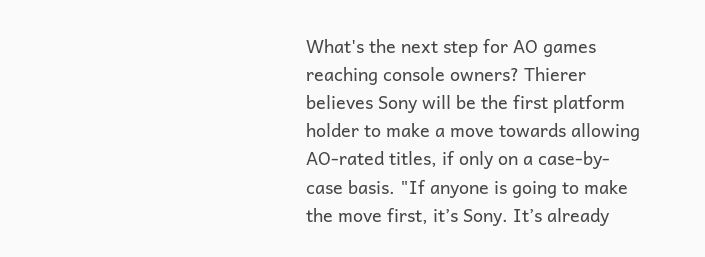What's the next step for AO games reaching console owners? Thierer believes Sony will be the first platform holder to make a move towards allowing AO-rated titles, if only on a case-by-case basis. "If anyone is going to make the move first, it’s Sony. It’s already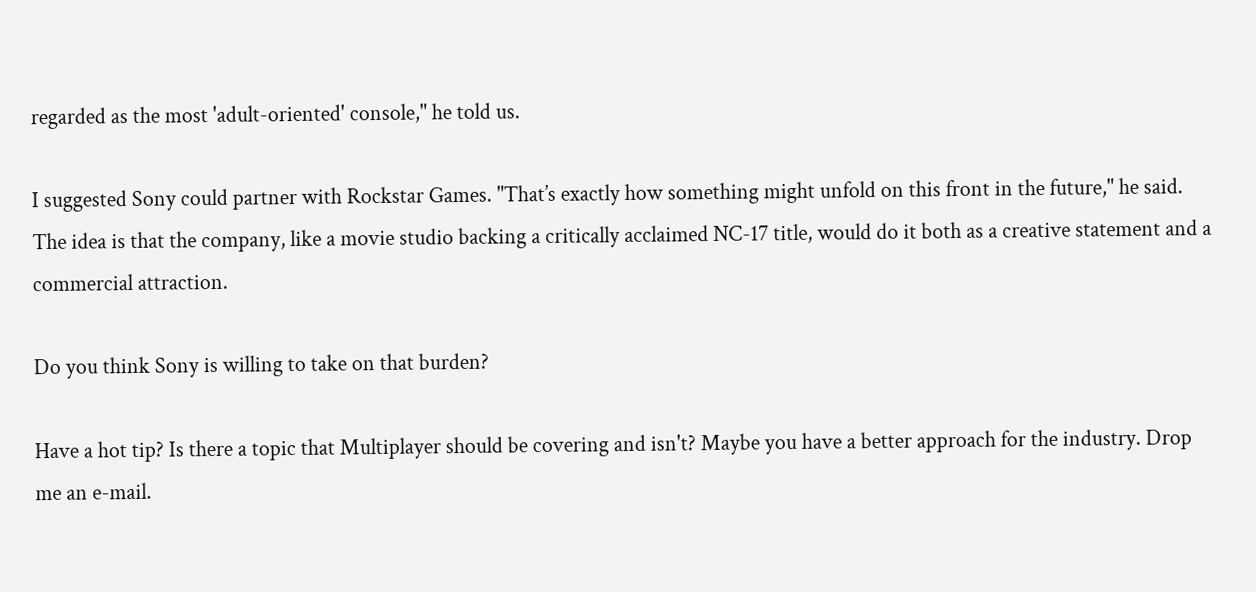regarded as the most 'adult-oriented' console," he told us.

I suggested Sony could partner with Rockstar Games. "That’s exactly how something might unfold on this front in the future," he said. The idea is that the company, like a movie studio backing a critically acclaimed NC-17 title, would do it both as a creative statement and a commercial attraction.

Do you think Sony is willing to take on that burden?

Have a hot tip? Is there a topic that Multiplayer should be covering and isn't? Maybe you have a better approach for the industry. Drop me an e-mail.